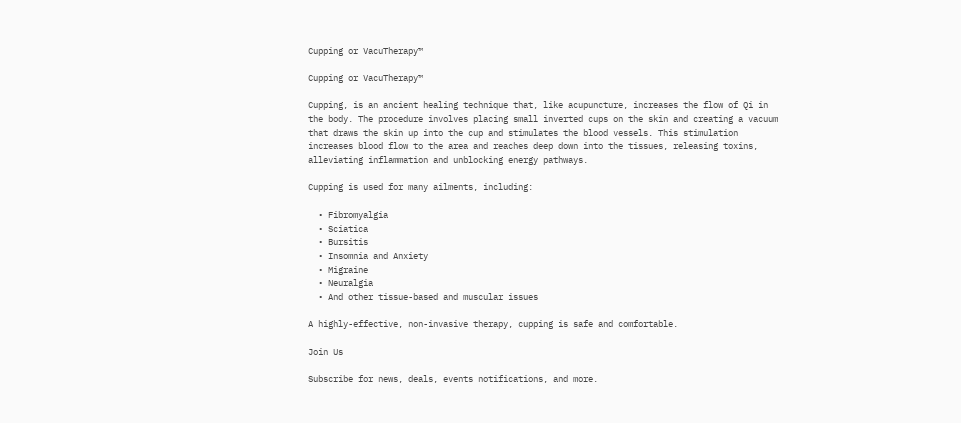Cupping or VacuTherapy™

Cupping or VacuTherapy™

Cupping, is an ancient healing technique that, like acupuncture, increases the flow of Qi in the body. The procedure involves placing small inverted cups on the skin and creating a vacuum that draws the skin up into the cup and stimulates the blood vessels. This stimulation increases blood flow to the area and reaches deep down into the tissues, releasing toxins, alleviating inflammation and unblocking energy pathways.

Cupping is used for many ailments, including:

  • Fibromyalgia
  • Sciatica
  • Bursitis
  • Insomnia and Anxiety
  • Migraine
  • Neuralgia
  • And other tissue-based and muscular issues

A highly-effective, non-invasive therapy, cupping is safe and comfortable.

Join Us

Subscribe for news, deals, events notifications, and more.